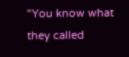"You know what they called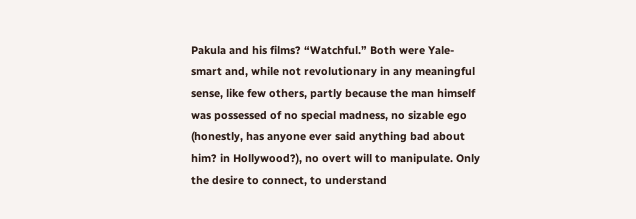Pakula and his films? “Watchful.” Both were Yale-smart and, while not revolutionary in any meaningful sense, like few others, partly because the man himself was possessed of no special madness, no sizable ego (honestly, has anyone ever said anything bad about him? in Hollywood?), no overt will to manipulate. Only the desire to connect, to understand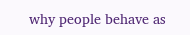why people behave as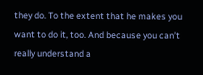they do. To the extent that he makes you want to do it, too. And because you can’t really understand a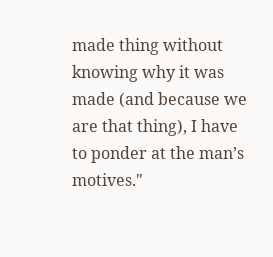made thing without knowing why it was made (and because we are that thing), I have to ponder at the man’s motives."